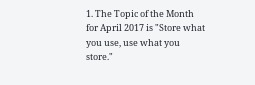1. The Topic of the Month for April 2017 is "Store what you use, use what you store."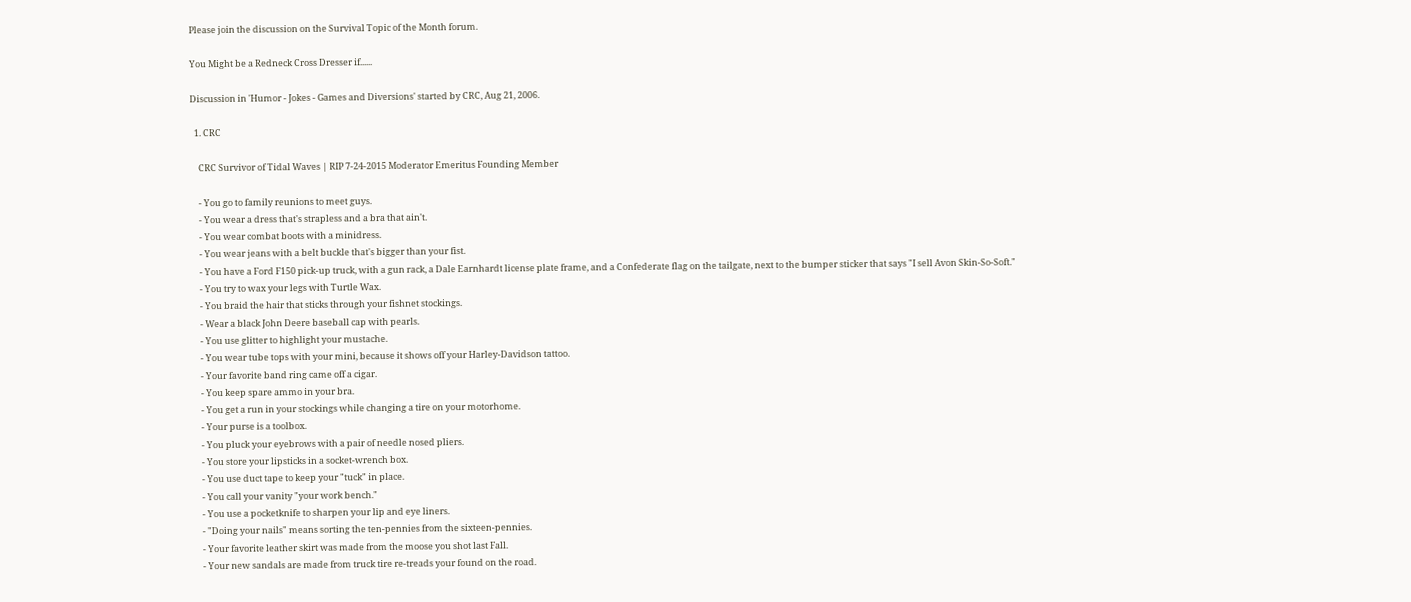Please join the discussion on the Survival Topic of the Month forum.

You Might be a Redneck Cross Dresser if......

Discussion in 'Humor - Jokes - Games and Diversions' started by CRC, Aug 21, 2006.

  1. CRC

    CRC Survivor of Tidal Waves | RIP 7-24-2015 Moderator Emeritus Founding Member

    - You go to family reunions to meet guys.
    - You wear a dress that's strapless and a bra that ain't.
    - You wear combat boots with a minidress.
    - You wear jeans with a belt buckle that's bigger than your fist.
    - You have a Ford F150 pick-up truck, with a gun rack, a Dale Earnhardt license plate frame, and a Confederate flag on the tailgate, next to the bumper sticker that says "I sell Avon Skin-So-Soft."
    - You try to wax your legs with Turtle Wax.
    - You braid the hair that sticks through your fishnet stockings.
    - Wear a black John Deere baseball cap with pearls.
    - You use glitter to highlight your mustache.
    - You wear tube tops with your mini, because it shows off your Harley-Davidson tattoo.
    - Your favorite band ring came off a cigar.
    - You keep spare ammo in your bra.
    - You get a run in your stockings while changing a tire on your motorhome.
    - Your purse is a toolbox.
    - You pluck your eyebrows with a pair of needle nosed pliers.
    - You store your lipsticks in a socket-wrench box.
    - You use duct tape to keep your "tuck" in place.
    - You call your vanity "your work bench."
    - You use a pocketknife to sharpen your lip and eye liners.
    - "Doing your nails" means sorting the ten-pennies from the sixteen-pennies.
    - Your favorite leather skirt was made from the moose you shot last Fall.
    - Your new sandals are made from truck tire re-treads your found on the road.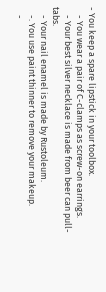- You keep a spare lipstick in your toolbox.
    - You wear a pair of C-clamps as screw-on earrings.
    - Your best silver necklace is made from beer can pull-tabs.
    - Your nail enamel is made by Rustoleum.
    -. You use paint thinner to remove your makeup.
    -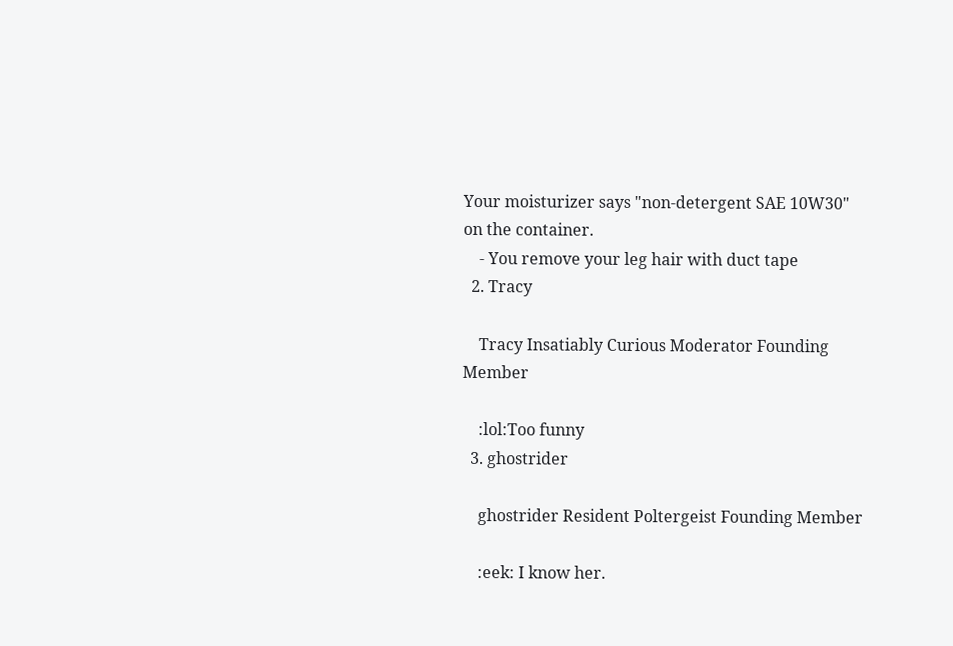Your moisturizer says "non-detergent SAE 10W30" on the container.
    - You remove your leg hair with duct tape
  2. Tracy

    Tracy Insatiably Curious Moderator Founding Member

    :lol:Too funny
  3. ghostrider

    ghostrider Resident Poltergeist Founding Member

    :eek: I know her.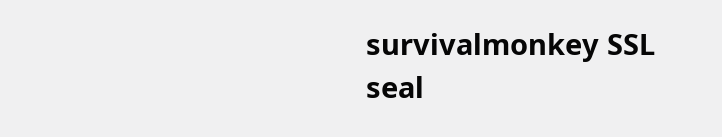survivalmonkey SSL seal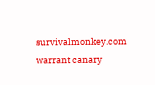survivalmonkey.com warrant canary